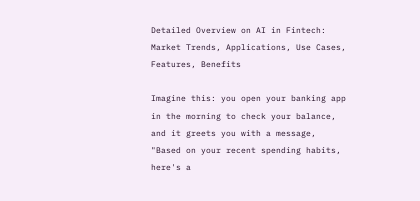Detailed Overview on AI in Fintech: Market Trends, Applications, Use Cases, Features, Benefits

Imagine this: you open your banking app in the morning to check your balance, and it greets you with a message, "Based on your recent spending habits, here's a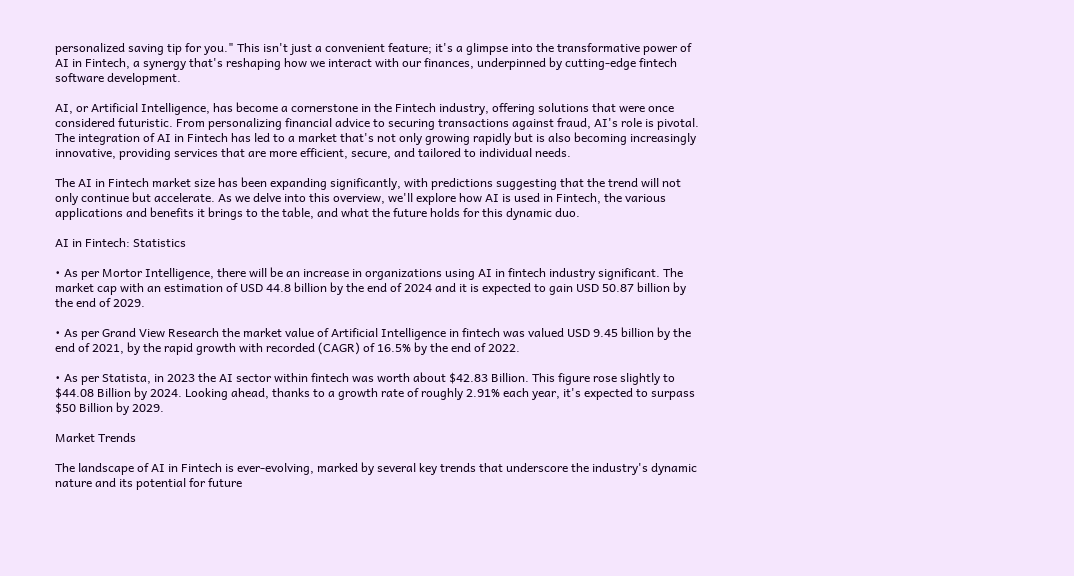personalized saving tip for you." This isn't just a convenient feature; it's a glimpse into the transformative power of AI in Fintech, a synergy that's reshaping how we interact with our finances, underpinned by cutting-edge fintech software development.

AI, or Artificial Intelligence, has become a cornerstone in the Fintech industry, offering solutions that were once considered futuristic. From personalizing financial advice to securing transactions against fraud, AI's role is pivotal. The integration of AI in Fintech has led to a market that's not only growing rapidly but is also becoming increasingly innovative, providing services that are more efficient, secure, and tailored to individual needs.

The AI in Fintech market size has been expanding significantly, with predictions suggesting that the trend will not only continue but accelerate. As we delve into this overview, we'll explore how AI is used in Fintech, the various applications and benefits it brings to the table, and what the future holds for this dynamic duo.

AI in Fintech: Statistics

• As per Mortor Intelligence, there will be an increase in organizations using AI in fintech industry significant. The market cap with an estimation of USD 44.8 billion by the end of 2024 and it is expected to gain USD 50.87 billion by the end of 2029.

• As per Grand View Research the market value of Artificial Intelligence in fintech was valued USD 9.45 billion by the end of 2021, by the rapid growth with recorded (CAGR) of 16.5% by the end of 2022.

• As per Statista, in 2023 the AI sector within fintech was worth about $42.83 Billion. This figure rose slightly to $44.08 Billion by 2024. Looking ahead, thanks to a growth rate of roughly 2.91% each year, it's expected to surpass $50 Billion by 2029.

Market Trends

The landscape of AI in Fintech is ever-evolving, marked by several key trends that underscore the industry's dynamic nature and its potential for future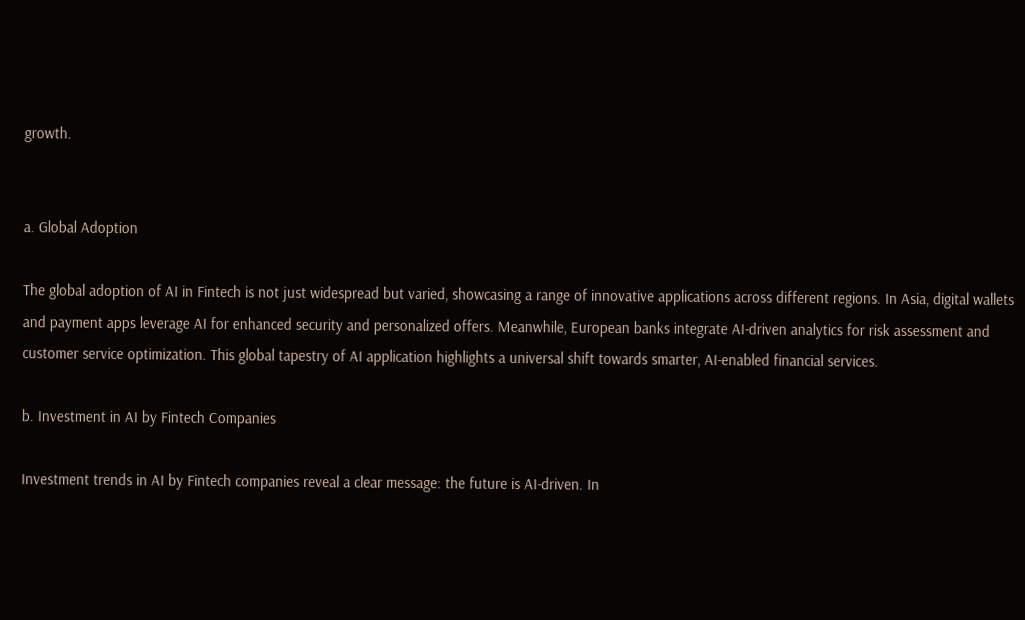growth.


a. Global Adoption

The global adoption of AI in Fintech is not just widespread but varied, showcasing a range of innovative applications across different regions. In Asia, digital wallets and payment apps leverage AI for enhanced security and personalized offers. Meanwhile, European banks integrate AI-driven analytics for risk assessment and customer service optimization. This global tapestry of AI application highlights a universal shift towards smarter, AI-enabled financial services.

b. Investment in AI by Fintech Companies

Investment trends in AI by Fintech companies reveal a clear message: the future is AI-driven. In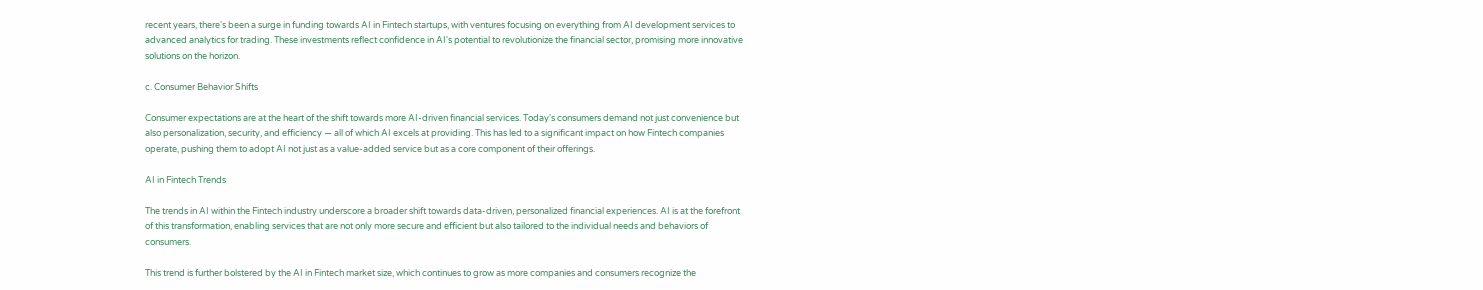recent years, there's been a surge in funding towards AI in Fintech startups, with ventures focusing on everything from AI development services to advanced analytics for trading. These investments reflect confidence in AI's potential to revolutionize the financial sector, promising more innovative solutions on the horizon.

c. Consumer Behavior Shifts

Consumer expectations are at the heart of the shift towards more AI-driven financial services. Today's consumers demand not just convenience but also personalization, security, and efficiency — all of which AI excels at providing. This has led to a significant impact on how Fintech companies operate, pushing them to adopt AI not just as a value-added service but as a core component of their offerings.

AI in Fintech Trends

The trends in AI within the Fintech industry underscore a broader shift towards data-driven, personalized financial experiences. AI is at the forefront of this transformation, enabling services that are not only more secure and efficient but also tailored to the individual needs and behaviors of consumers.

This trend is further bolstered by the AI in Fintech market size, which continues to grow as more companies and consumers recognize the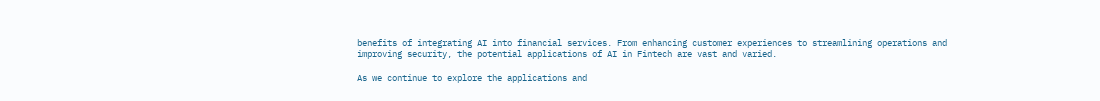benefits of integrating AI into financial services. From enhancing customer experiences to streamlining operations and improving security, the potential applications of AI in Fintech are vast and varied.

As we continue to explore the applications and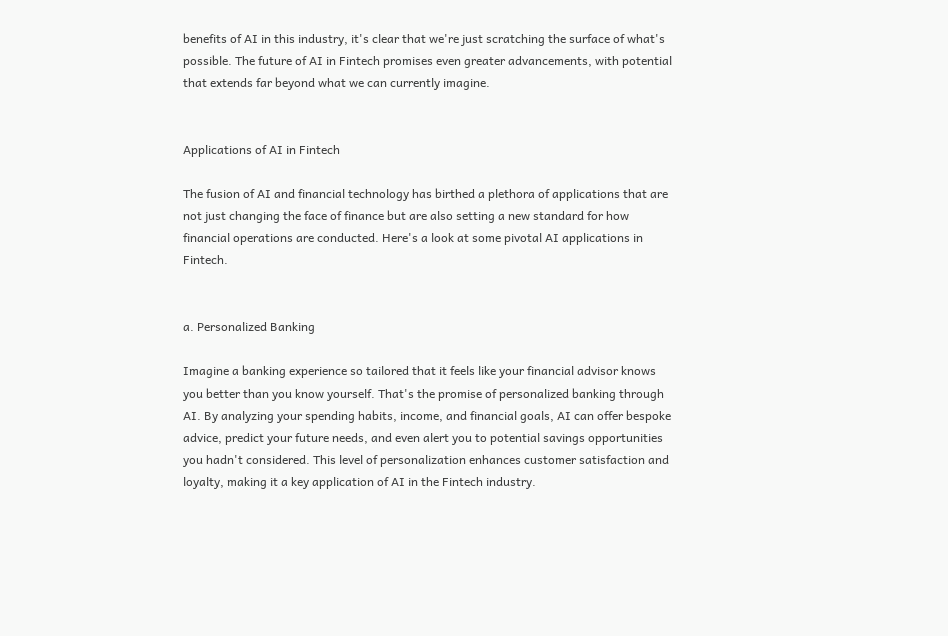benefits of AI in this industry, it's clear that we're just scratching the surface of what's possible. The future of AI in Fintech promises even greater advancements, with potential that extends far beyond what we can currently imagine.


Applications of AI in Fintech

The fusion of AI and financial technology has birthed a plethora of applications that are not just changing the face of finance but are also setting a new standard for how financial operations are conducted. Here's a look at some pivotal AI applications in Fintech.


a. Personalized Banking

Imagine a banking experience so tailored that it feels like your financial advisor knows you better than you know yourself. That's the promise of personalized banking through AI. By analyzing your spending habits, income, and financial goals, AI can offer bespoke advice, predict your future needs, and even alert you to potential savings opportunities you hadn't considered. This level of personalization enhances customer satisfaction and loyalty, making it a key application of AI in the Fintech industry.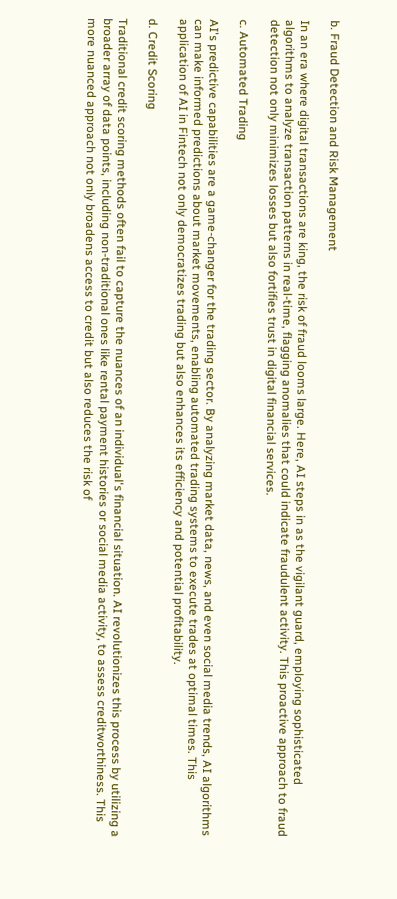b. Fraud Detection and Risk Management

In an era where digital transactions are king, the risk of fraud looms large. Here, AI steps in as the vigilant guard, employing sophisticated algorithms to analyze transaction patterns in real-time, flagging anomalies that could indicate fraudulent activity. This proactive approach to fraud detection not only minimizes losses but also fortifies trust in digital financial services.

c. Automated Trading

AI's predictive capabilities are a game-changer for the trading sector. By analyzing market data, news, and even social media trends, AI algorithms can make informed predictions about market movements, enabling automated trading systems to execute trades at optimal times. This application of AI in Fintech not only democratizes trading but also enhances its efficiency and potential profitability.

d. Credit Scoring

Traditional credit scoring methods often fail to capture the nuances of an individual's financial situation. AI revolutionizes this process by utilizing a broader array of data points, including non-traditional ones like rental payment histories or social media activity, to assess creditworthiness. This more nuanced approach not only broadens access to credit but also reduces the risk of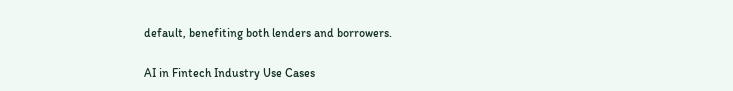default, benefiting both lenders and borrowers.

AI in Fintech Industry Use Cases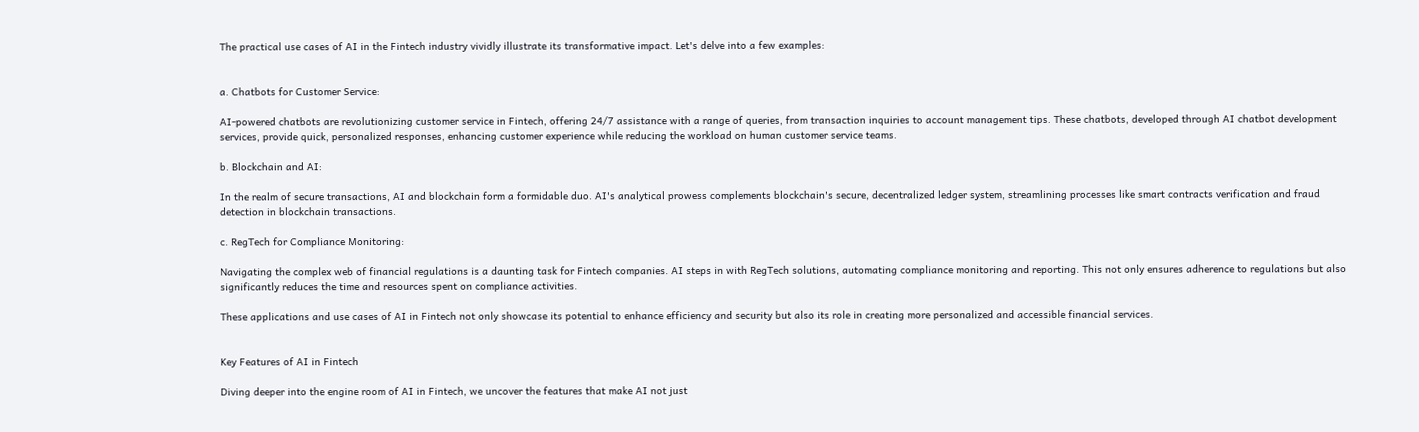The practical use cases of AI in the Fintech industry vividly illustrate its transformative impact. Let's delve into a few examples:


a. Chatbots for Customer Service:

AI-powered chatbots are revolutionizing customer service in Fintech, offering 24/7 assistance with a range of queries, from transaction inquiries to account management tips. These chatbots, developed through AI chatbot development services, provide quick, personalized responses, enhancing customer experience while reducing the workload on human customer service teams.

b. Blockchain and AI:

In the realm of secure transactions, AI and blockchain form a formidable duo. AI's analytical prowess complements blockchain's secure, decentralized ledger system, streamlining processes like smart contracts verification and fraud detection in blockchain transactions.

c. RegTech for Compliance Monitoring:

Navigating the complex web of financial regulations is a daunting task for Fintech companies. AI steps in with RegTech solutions, automating compliance monitoring and reporting. This not only ensures adherence to regulations but also significantly reduces the time and resources spent on compliance activities.

These applications and use cases of AI in Fintech not only showcase its potential to enhance efficiency and security but also its role in creating more personalized and accessible financial services.


Key Features of AI in Fintech

Diving deeper into the engine room of AI in Fintech, we uncover the features that make AI not just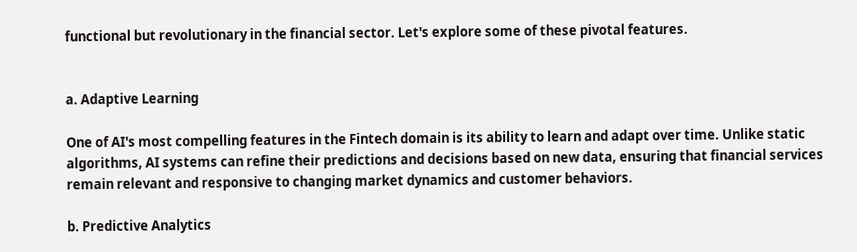functional but revolutionary in the financial sector. Let's explore some of these pivotal features.


a. Adaptive Learning

One of AI's most compelling features in the Fintech domain is its ability to learn and adapt over time. Unlike static algorithms, AI systems can refine their predictions and decisions based on new data, ensuring that financial services remain relevant and responsive to changing market dynamics and customer behaviors.

b. Predictive Analytics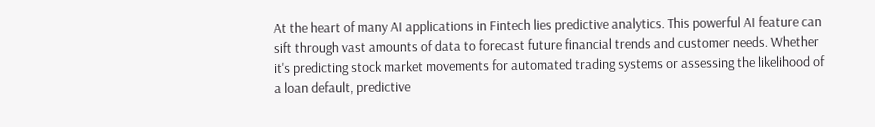At the heart of many AI applications in Fintech lies predictive analytics. This powerful AI feature can sift through vast amounts of data to forecast future financial trends and customer needs. Whether it's predicting stock market movements for automated trading systems or assessing the likelihood of a loan default, predictive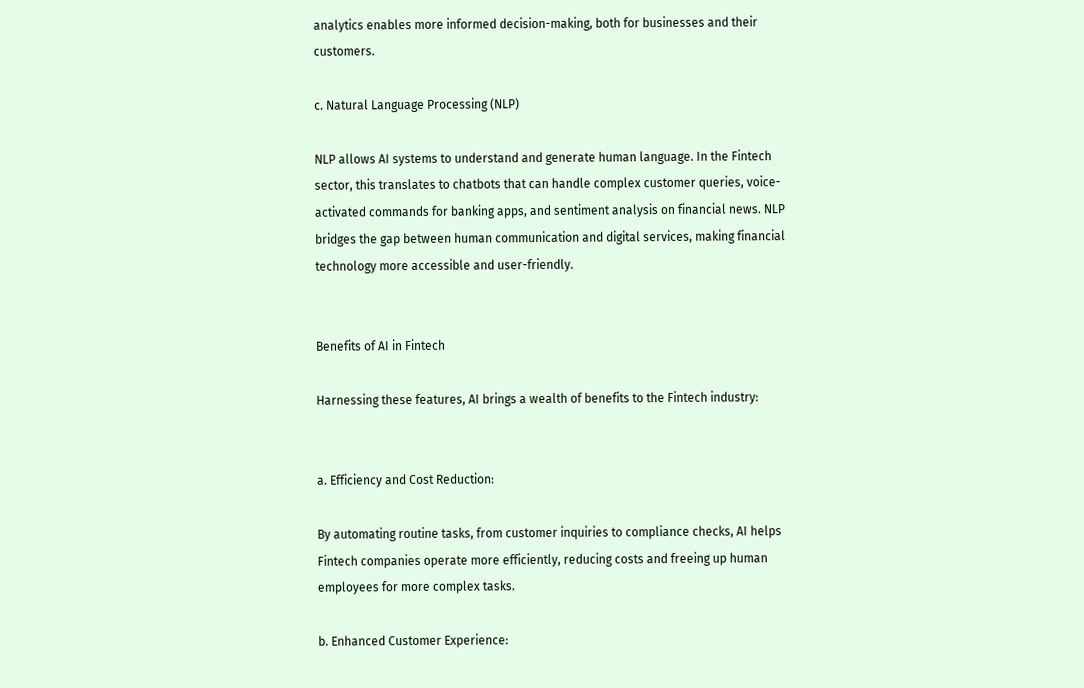analytics enables more informed decision-making, both for businesses and their customers.

c. Natural Language Processing (NLP)

NLP allows AI systems to understand and generate human language. In the Fintech sector, this translates to chatbots that can handle complex customer queries, voice-activated commands for banking apps, and sentiment analysis on financial news. NLP bridges the gap between human communication and digital services, making financial technology more accessible and user-friendly.


Benefits of AI in Fintech

Harnessing these features, AI brings a wealth of benefits to the Fintech industry:


a. Efficiency and Cost Reduction:

By automating routine tasks, from customer inquiries to compliance checks, AI helps Fintech companies operate more efficiently, reducing costs and freeing up human employees for more complex tasks.

b. Enhanced Customer Experience: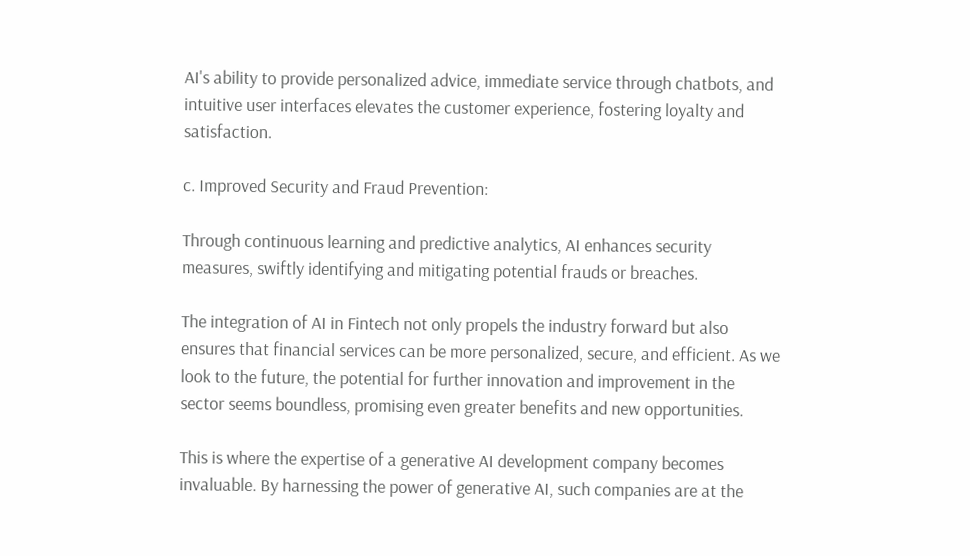AI's ability to provide personalized advice, immediate service through chatbots, and intuitive user interfaces elevates the customer experience, fostering loyalty and satisfaction.

c. Improved Security and Fraud Prevention:

Through continuous learning and predictive analytics, AI enhances security measures, swiftly identifying and mitigating potential frauds or breaches.

The integration of AI in Fintech not only propels the industry forward but also ensures that financial services can be more personalized, secure, and efficient. As we look to the future, the potential for further innovation and improvement in the sector seems boundless, promising even greater benefits and new opportunities.

This is where the expertise of a generative AI development company becomes invaluable. By harnessing the power of generative AI, such companies are at the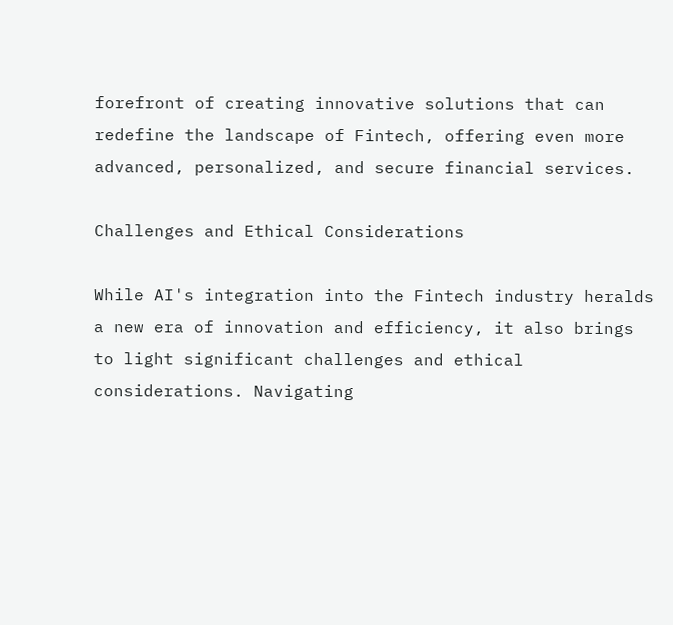forefront of creating innovative solutions that can redefine the landscape of Fintech, offering even more advanced, personalized, and secure financial services.

Challenges and Ethical Considerations

While AI's integration into the Fintech industry heralds a new era of innovation and efficiency, it also brings to light significant challenges and ethical considerations. Navigating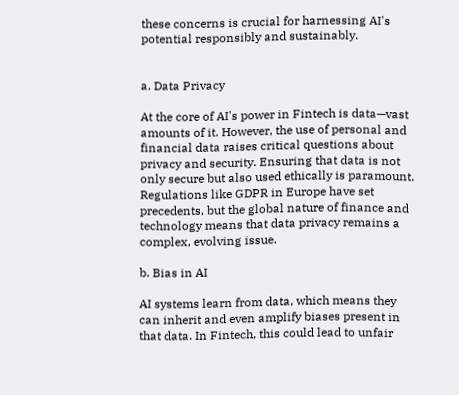these concerns is crucial for harnessing AI's potential responsibly and sustainably.


a. Data Privacy

At the core of AI's power in Fintech is data—vast amounts of it. However, the use of personal and financial data raises critical questions about privacy and security. Ensuring that data is not only secure but also used ethically is paramount. Regulations like GDPR in Europe have set precedents, but the global nature of finance and technology means that data privacy remains a complex, evolving issue.

b. Bias in AI

AI systems learn from data, which means they can inherit and even amplify biases present in that data. In Fintech, this could lead to unfair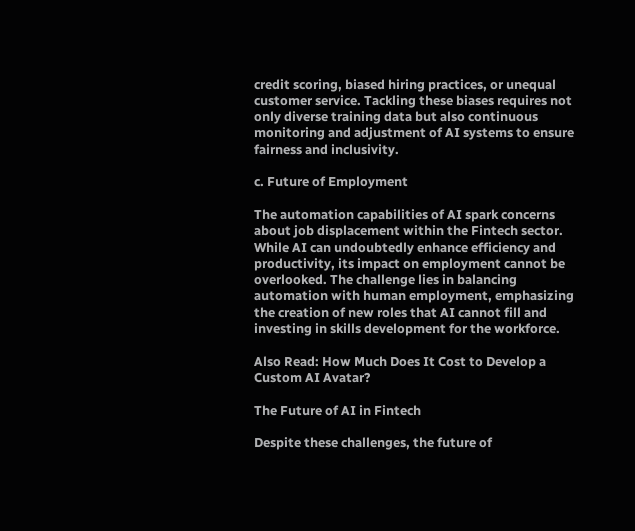credit scoring, biased hiring practices, or unequal customer service. Tackling these biases requires not only diverse training data but also continuous monitoring and adjustment of AI systems to ensure fairness and inclusivity.

c. Future of Employment

The automation capabilities of AI spark concerns about job displacement within the Fintech sector. While AI can undoubtedly enhance efficiency and productivity, its impact on employment cannot be overlooked. The challenge lies in balancing automation with human employment, emphasizing the creation of new roles that AI cannot fill and investing in skills development for the workforce.

Also Read: How Much Does It Cost to Develop a Custom AI Avatar?

The Future of AI in Fintech

Despite these challenges, the future of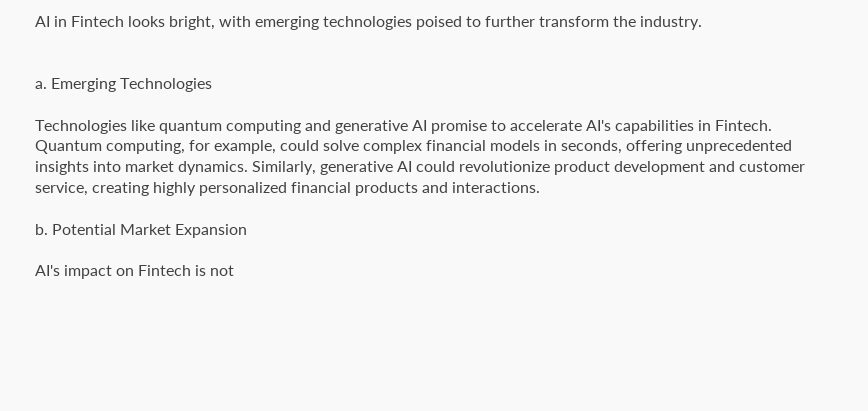AI in Fintech looks bright, with emerging technologies poised to further transform the industry.


a. Emerging Technologies

Technologies like quantum computing and generative AI promise to accelerate AI's capabilities in Fintech. Quantum computing, for example, could solve complex financial models in seconds, offering unprecedented insights into market dynamics. Similarly, generative AI could revolutionize product development and customer service, creating highly personalized financial products and interactions.

b. Potential Market Expansion

AI's impact on Fintech is not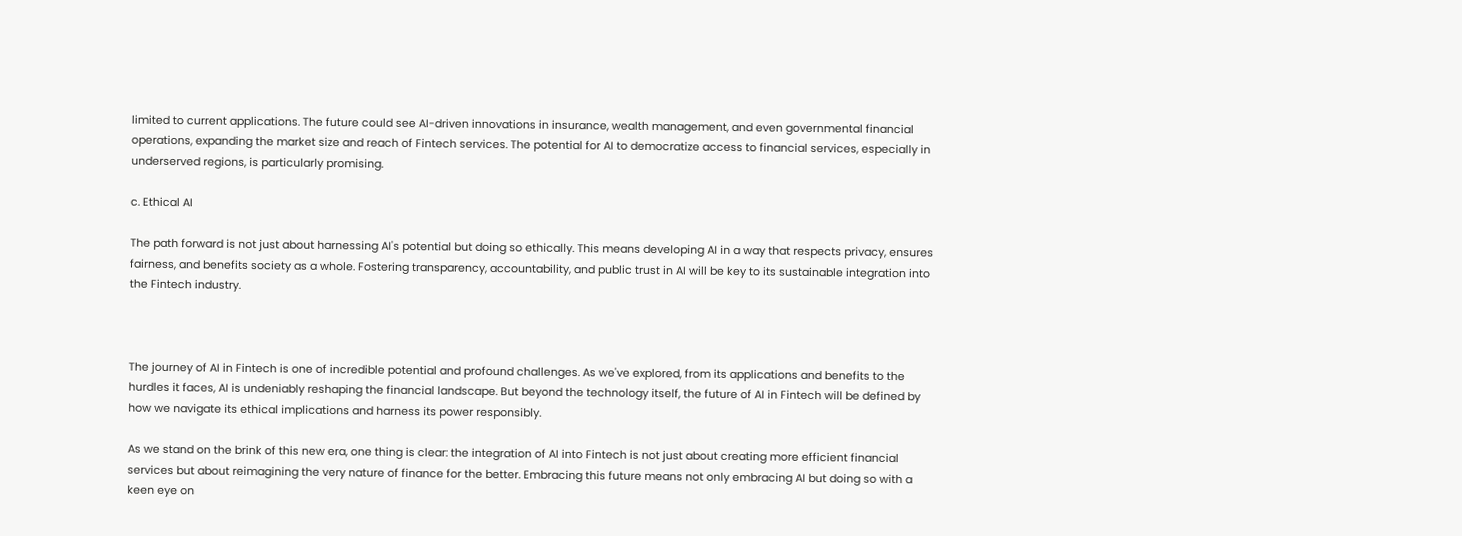limited to current applications. The future could see AI-driven innovations in insurance, wealth management, and even governmental financial operations, expanding the market size and reach of Fintech services. The potential for AI to democratize access to financial services, especially in underserved regions, is particularly promising.

c. Ethical AI

The path forward is not just about harnessing AI's potential but doing so ethically. This means developing AI in a way that respects privacy, ensures fairness, and benefits society as a whole. Fostering transparency, accountability, and public trust in AI will be key to its sustainable integration into the Fintech industry.



The journey of AI in Fintech is one of incredible potential and profound challenges. As we've explored, from its applications and benefits to the hurdles it faces, AI is undeniably reshaping the financial landscape. But beyond the technology itself, the future of AI in Fintech will be defined by how we navigate its ethical implications and harness its power responsibly.

As we stand on the brink of this new era, one thing is clear: the integration of AI into Fintech is not just about creating more efficient financial services but about reimagining the very nature of finance for the better. Embracing this future means not only embracing AI but doing so with a keen eye on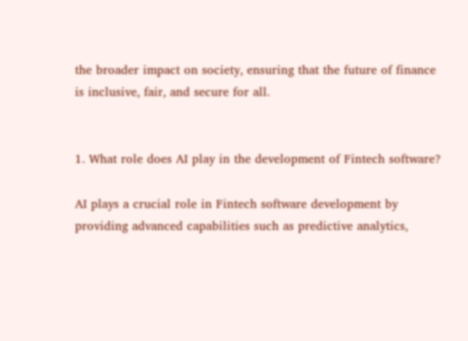the broader impact on society, ensuring that the future of finance is inclusive, fair, and secure for all.


1. What role does AI play in the development of Fintech software?

AI plays a crucial role in Fintech software development by providing advanced capabilities such as predictive analytics,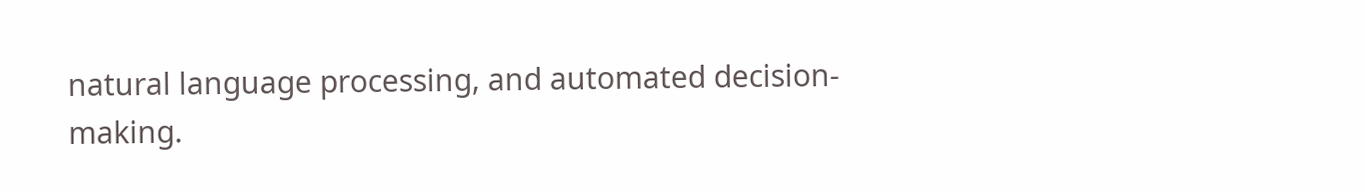natural language processing, and automated decision-making.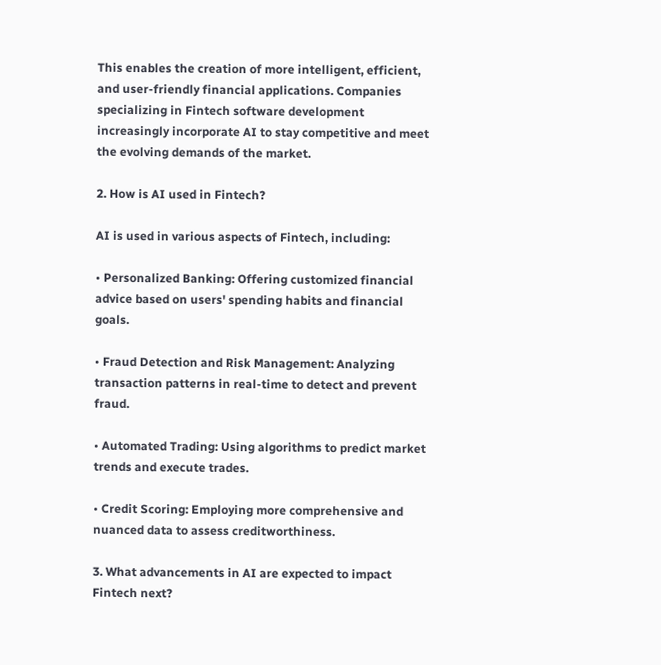This enables the creation of more intelligent, efficient, and user-friendly financial applications. Companies specializing in Fintech software development increasingly incorporate AI to stay competitive and meet the evolving demands of the market.

2. How is AI used in Fintech?

AI is used in various aspects of Fintech, including:

• Personalized Banking: Offering customized financial advice based on users' spending habits and financial goals.

• Fraud Detection and Risk Management: Analyzing transaction patterns in real-time to detect and prevent fraud.

• Automated Trading: Using algorithms to predict market trends and execute trades.

• Credit Scoring: Employing more comprehensive and nuanced data to assess creditworthiness.

3. What advancements in AI are expected to impact Fintech next?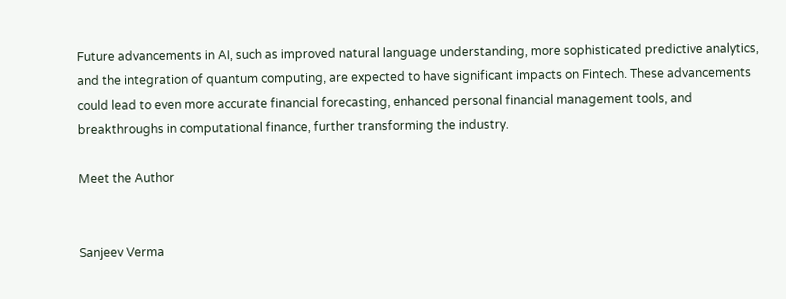Future advancements in AI, such as improved natural language understanding, more sophisticated predictive analytics, and the integration of quantum computing, are expected to have significant impacts on Fintech. These advancements could lead to even more accurate financial forecasting, enhanced personal financial management tools, and breakthroughs in computational finance, further transforming the industry.

Meet the Author


Sanjeev Verma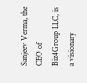Sanjeev Verma, the CEO of Biz4Group LLC, is a visionary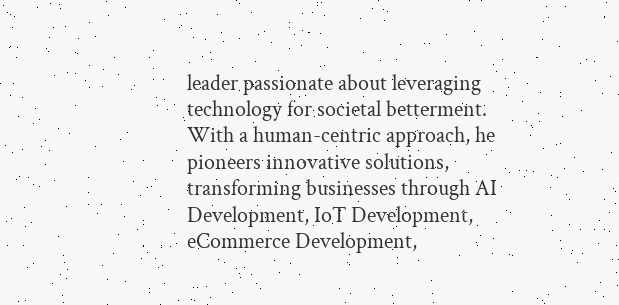leader passionate about leveraging technology for societal betterment. With a human-centric approach, he pioneers innovative solutions, transforming businesses through AI Development, IoT Development, eCommerce Development,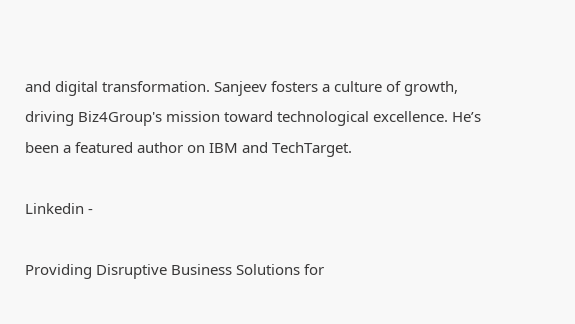and digital transformation. Sanjeev fosters a culture of growth, driving Biz4Group's mission toward technological excellence. He’s been a featured author on IBM and TechTarget.

Linkedin -

Providing Disruptive Business Solutions for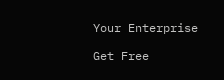Your Enterprise

Get Free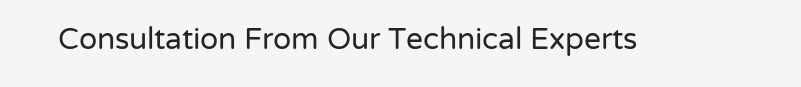Consultation From Our Technical Experts